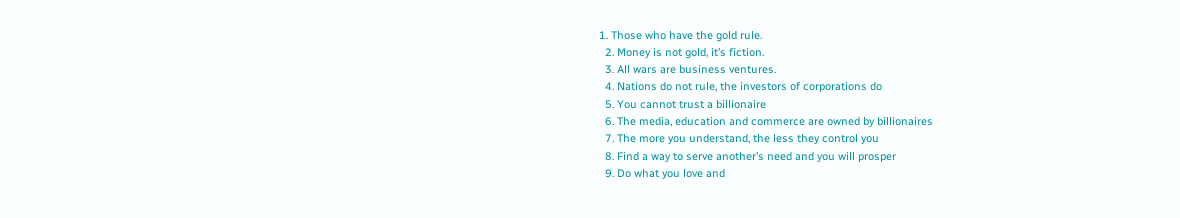1. Those who have the gold rule.
  2. Money is not gold, it’s fiction.
  3. All wars are business ventures.
  4. Nations do not rule, the investors of corporations do
  5. You cannot trust a billionaire
  6. The media, education and commerce are owned by billionaires
  7. The more you understand, the less they control you
  8. Find a way to serve another’s need and you will prosper
  9. Do what you love and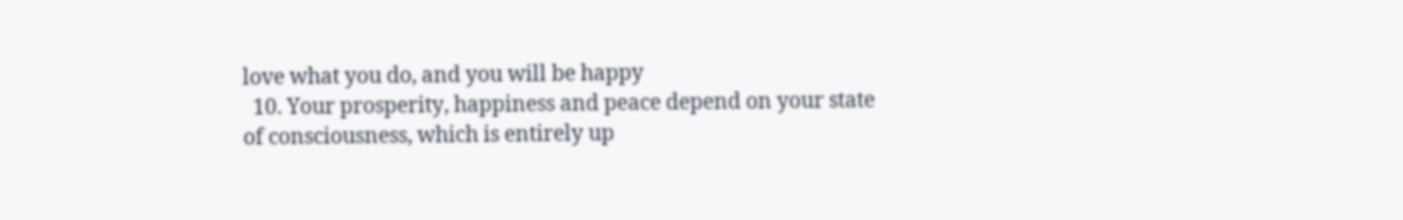love what you do, and you will be happy
  10. Your prosperity, happiness and peace depend on your state of consciousness, which is entirely up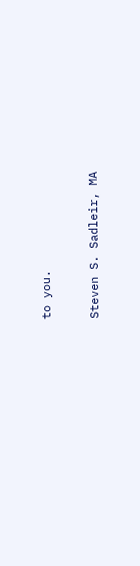to you.

Steven S. Sadleir, MA